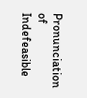Pronunciation of Indefeasible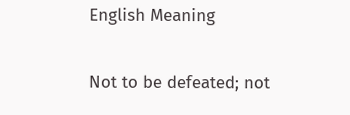English Meaning

Not to be defeated; not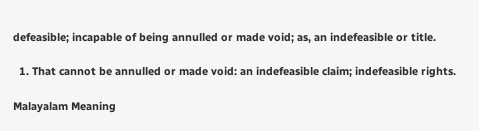defeasible; incapable of being annulled or made void; as, an indefeasible or title.

  1. That cannot be annulled or made void: an indefeasible claim; indefeasible rights.

Malayalam Meaning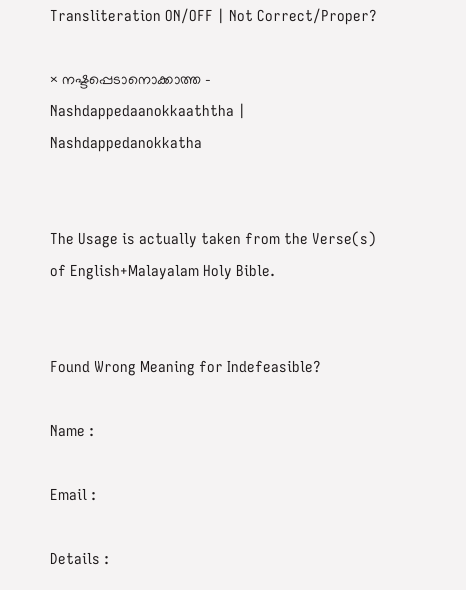Transliteration ON/OFF | Not Correct/Proper?

× നഷ്ടപ്പെടാനൊക്കാത്ത - Nashdappedaanokkaaththa | Nashdappedanokkatha


The Usage is actually taken from the Verse(s) of English+Malayalam Holy Bible.


Found Wrong Meaning for Indefeasible?

Name :

Email :

Details :